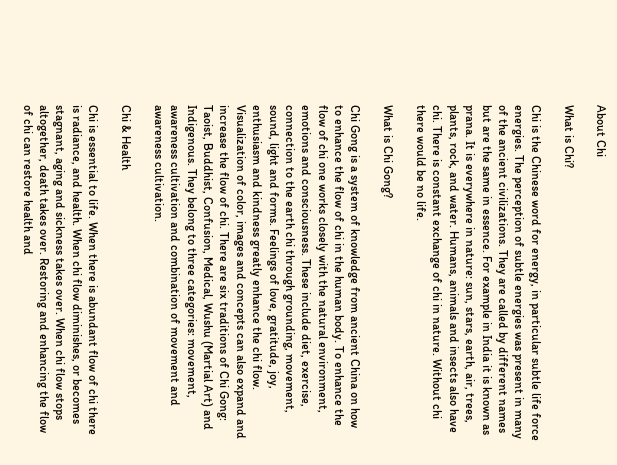About Chi

What is Chi?

Chi is the Chinese word for energy, in particular subtle life force energies. The perception of subtle energies was present in many of the ancient civilizations. They are called by different names but are the same in essence. For example in India it is known as prana. It is everywhere in nature: sun, stars, earth, air, trees, plants, rock, and water. Humans, animals and insects also have chi. There is constant exchange of chi in nature. Without chi there would be no life.

What is Chi Gong?

Chi Gong is a system of knowledge from ancient China on how to enhance the flow of chi in the human body. To enhance the flow of chi one works closely with the natural environment, emotions and consciousness. These include diet, exercise, connection to the earth chi through grounding, movement, sound, light and forms. Feelings of love, gratitude, joy, enthusiasm and kindness greatly enhance the chi flow. Visualization of color, images and concepts can also expand and increase the flow of chi. There are six traditions of Chi Gong: Taoist, Buddhist, Confusion, Medical, Wushu (Martial Art) and Indigenous. They belong to three categories: movement, awareness cultivation and combination of movement and awareness cultivation.

Chi & Health

Chi is essential to life. When there is abundant flow of chi there is radiance, and health. When chi flow diminishes, or becomes stagnant, aging and sickness takes over. When chi flow stops altogether, death takes over. Restoring and enhancing the flow of chi can restore health and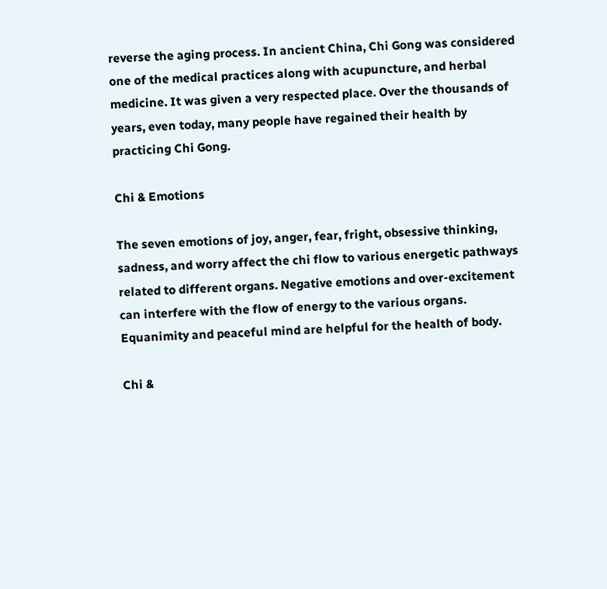reverse the aging process. In ancient China, Chi Gong was considered one of the medical practices along with acupuncture, and herbal medicine. It was given a very respected place. Over the thousands of years, even today, many people have regained their health by practicing Chi Gong.

Chi & Emotions

The seven emotions of joy, anger, fear, fright, obsessive thinking, sadness, and worry affect the chi flow to various energetic pathways related to different organs. Negative emotions and over-excitement can interfere with the flow of energy to the various organs. Equanimity and peaceful mind are helpful for the health of body.

Chi &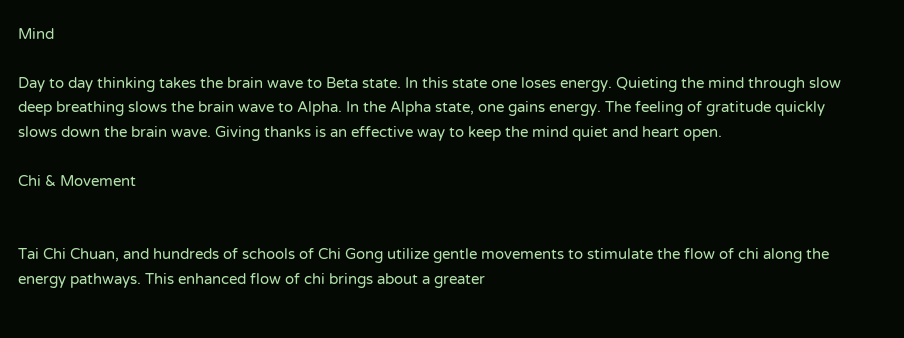Mind

Day to day thinking takes the brain wave to Beta state. In this state one loses energy. Quieting the mind through slow deep breathing slows the brain wave to Alpha. In the Alpha state, one gains energy. The feeling of gratitude quickly slows down the brain wave. Giving thanks is an effective way to keep the mind quiet and heart open.

Chi & Movement


Tai Chi Chuan, and hundreds of schools of Chi Gong utilize gentle movements to stimulate the flow of chi along the energy pathways. This enhanced flow of chi brings about a greater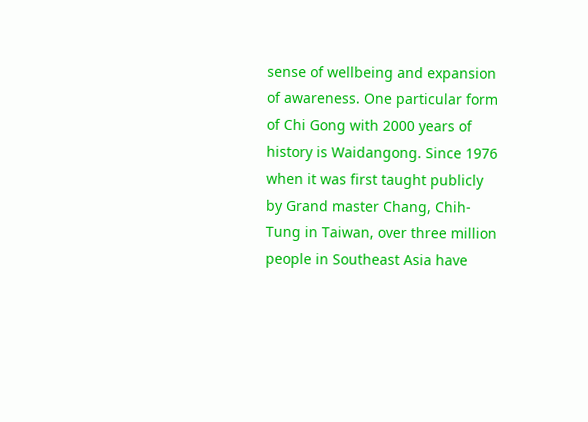sense of wellbeing and expansion of awareness. One particular form of Chi Gong with 2000 years of history is Waidangong. Since 1976 when it was first taught publicly by Grand master Chang, Chih-Tung in Taiwan, over three million people in Southeast Asia have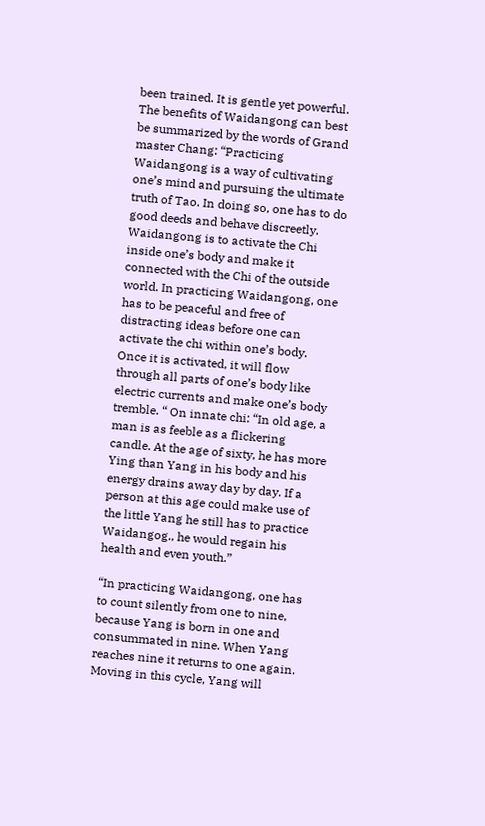been trained. It is gentle yet powerful. The benefits of Waidangong can best be summarized by the words of Grand master Chang: “Practicing Waidangong is a way of cultivating one’s mind and pursuing the ultimate truth of Tao. In doing so, one has to do good deeds and behave discreetly. Waidangong is to activate the Chi inside one’s body and make it connected with the Chi of the outside world. In practicing Waidangong, one has to be peaceful and free of distracting ideas before one can activate the chi within one’s body. Once it is activated, it will flow through all parts of one’s body like electric currents and make one’s body tremble. “ On innate chi: “In old age, a man is as feeble as a flickering candle. At the age of sixty, he has more Ying than Yang in his body and his energy drains away day by day. If a person at this age could make use of the little Yang he still has to practice Waidangog., he would regain his health and even youth.”

“In practicing Waidangong, one has to count silently from one to nine, because Yang is born in one and consummated in nine. When Yang reaches nine it returns to one again. Moving in this cycle, Yang will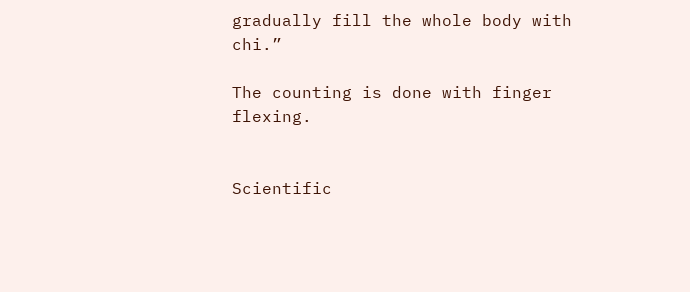gradually fill the whole body with chi.”

The counting is done with finger flexing.


Scientific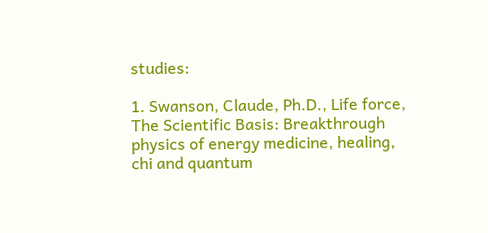studies:

1. Swanson, Claude, Ph.D., Life force, The Scientific Basis: Breakthrough physics of energy medicine, healing, chi and quantum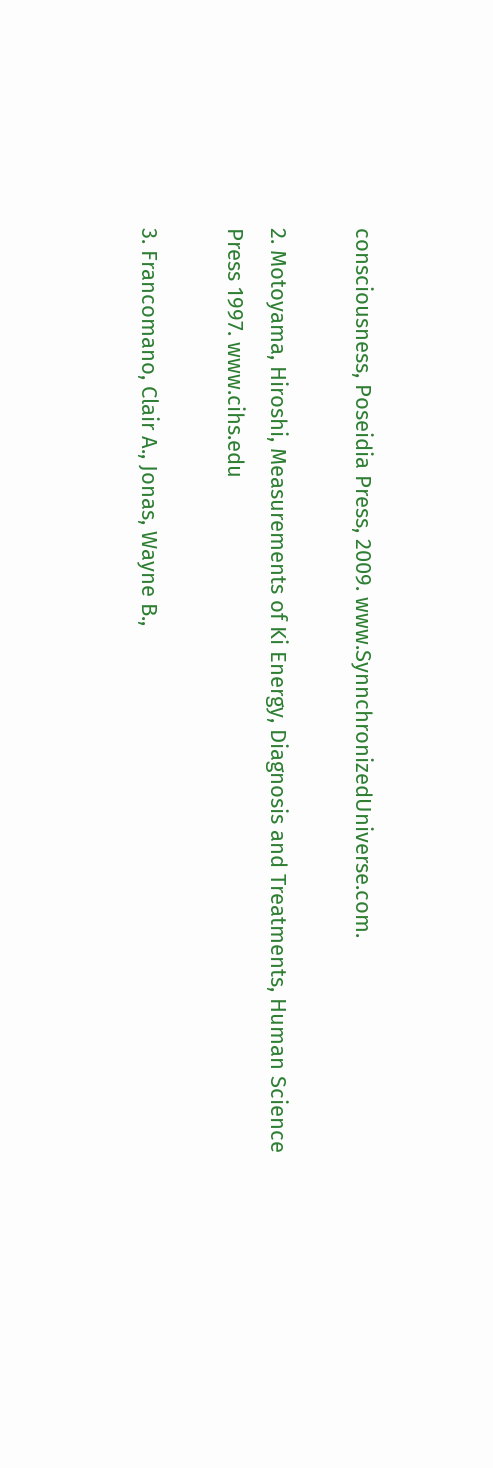consciousness, Poseidia Press, 2009. www.SynnchronizedUniverse.com.

2. Motoyama, Hiroshi, Measurements of Ki Energy, Diagnosis and Treatments, Human Science Press 1997. www.cihs.edu

3. Francomano, Clair A., Jonas, Wayne B.,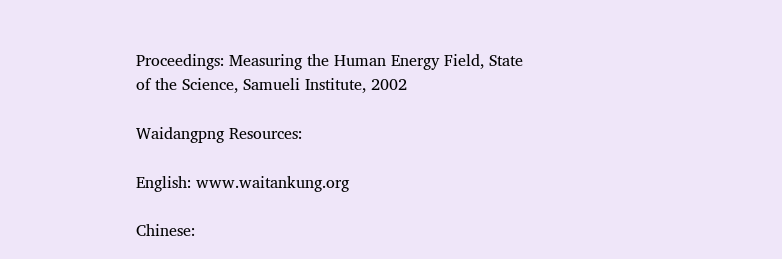Proceedings: Measuring the Human Energy Field, State of the Science, Samueli Institute, 2002

Waidangpng Resources:

English: www.waitankung.org

Chinese: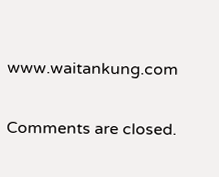www.waitankung.com

Comments are closed.